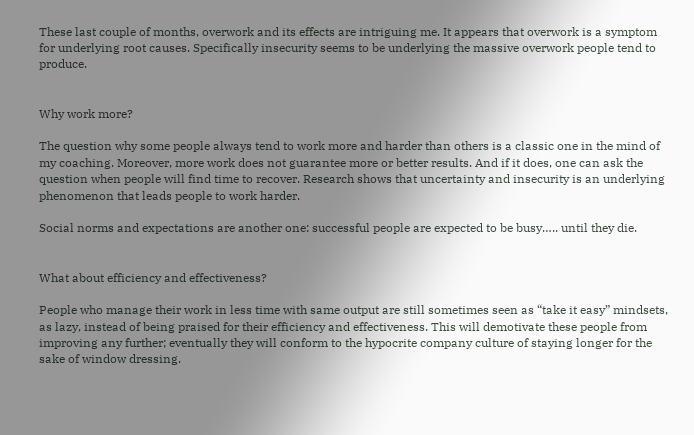These last couple of months, overwork and its effects are intriguing me. It appears that overwork is a symptom for underlying root causes. Specifically insecurity seems to be underlying the massive overwork people tend to produce.


Why work more?

The question why some people always tend to work more and harder than others is a classic one in the mind of my coaching. Moreover, more work does not guarantee more or better results. And if it does, one can ask the question when people will find time to recover. Research shows that uncertainty and insecurity is an underlying phenomenon that leads people to work harder.

Social norms and expectations are another one: successful people are expected to be busy….. until they die.


What about efficiency and effectiveness?

People who manage their work in less time with same output are still sometimes seen as “take it easy” mindsets, as lazy, instead of being praised for their efficiency and effectiveness. This will demotivate these people from improving any further; eventually they will conform to the hypocrite company culture of staying longer for the sake of window dressing.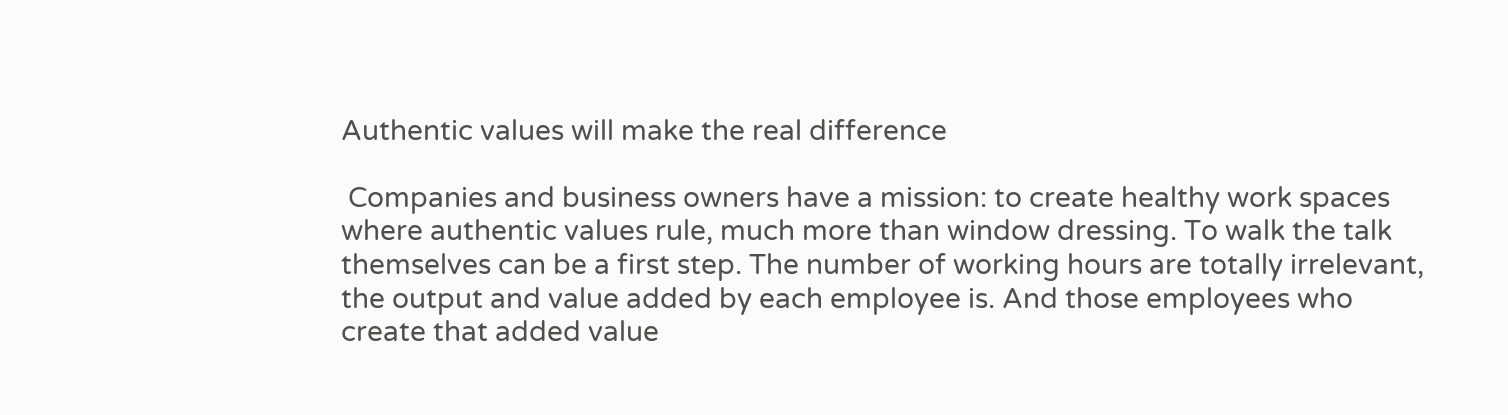Authentic values will make the real difference

 Companies and business owners have a mission: to create healthy work spaces where authentic values rule, much more than window dressing. To walk the talk themselves can be a first step. The number of working hours are totally irrelevant, the output and value added by each employee is. And those employees who create that added value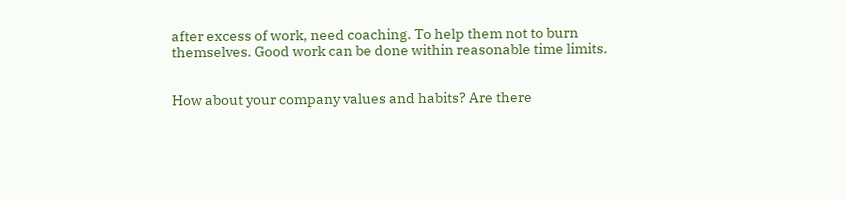after excess of work, need coaching. To help them not to burn themselves. Good work can be done within reasonable time limits.


How about your company values and habits? Are there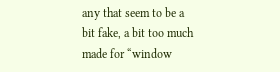any that seem to be a bit fake, a bit too much made for “window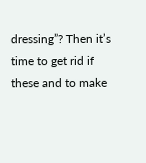dressing”? Then it’s time to get rid if these and to make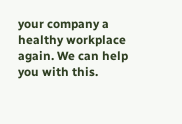your company a healthy workplace again. We can help you with this.